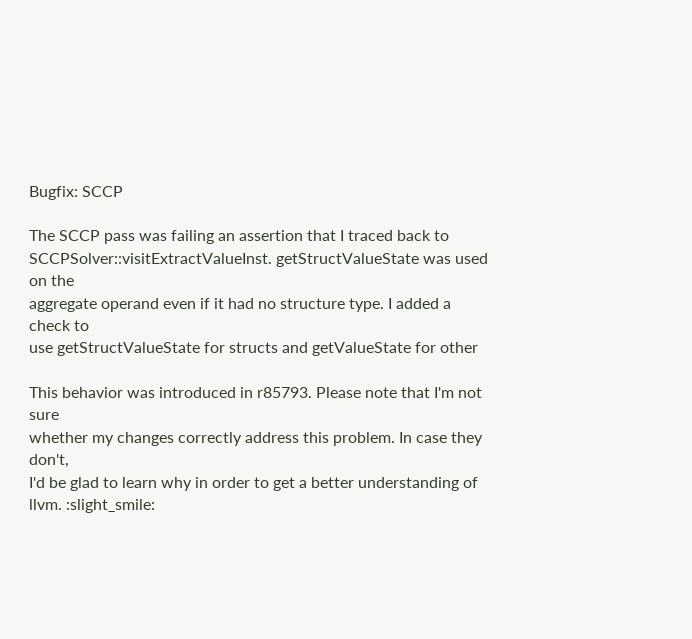Bugfix: SCCP

The SCCP pass was failing an assertion that I traced back to
SCCPSolver::visitExtractValueInst. getStructValueState was used on the
aggregate operand even if it had no structure type. I added a check to
use getStructValueState for structs and getValueState for other

This behavior was introduced in r85793. Please note that I'm not sure
whether my changes correctly address this problem. In case they don't,
I'd be glad to learn why in order to get a better understanding of
llvm. :slight_smile: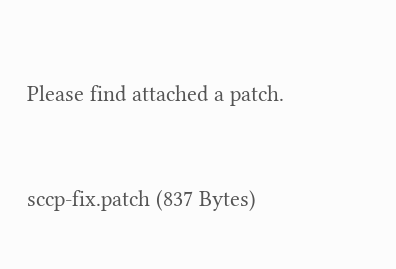Please find attached a patch.


sccp-fix.patch (837 Bytes)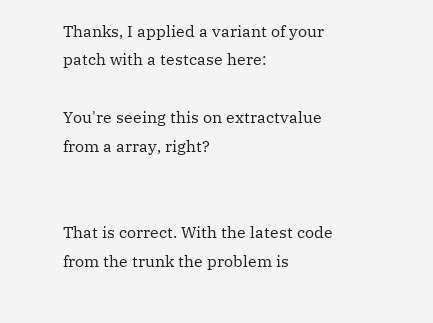Thanks, I applied a variant of your patch with a testcase here:

You're seeing this on extractvalue from a array, right?


That is correct. With the latest code from the trunk the problem is